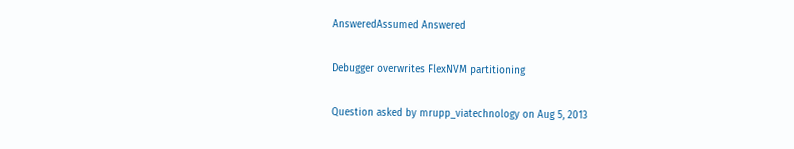AnsweredAssumed Answered

Debugger overwrites FlexNVM partitioning

Question asked by mrupp_viatechnology on Aug 5, 2013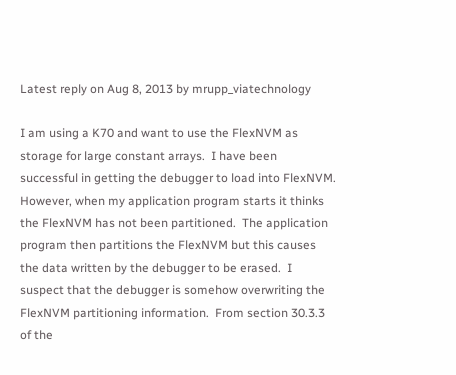Latest reply on Aug 8, 2013 by mrupp_viatechnology

I am using a K70 and want to use the FlexNVM as storage for large constant arrays.  I have been successful in getting the debugger to load into FlexNVM.  However, when my application program starts it thinks the FlexNVM has not been partitioned.  The application program then partitions the FlexNVM but this causes the data written by the debugger to be erased.  I suspect that the debugger is somehow overwriting the FlexNVM partitioning information.  From section 30.3.3 of the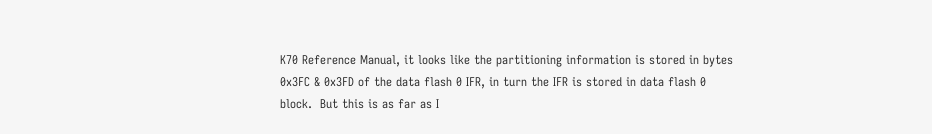K70 Reference Manual, it looks like the partitioning information is stored in bytes 0x3FC & 0x3FD of the data flash 0 IFR, in turn the IFR is stored in data flash 0 block.  But this is as far as I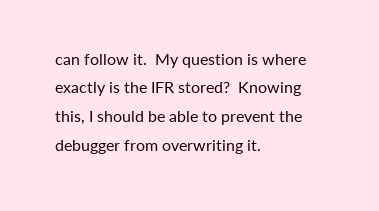can follow it.  My question is where exactly is the IFR stored?  Knowing this, I should be able to prevent the debugger from overwriting it.